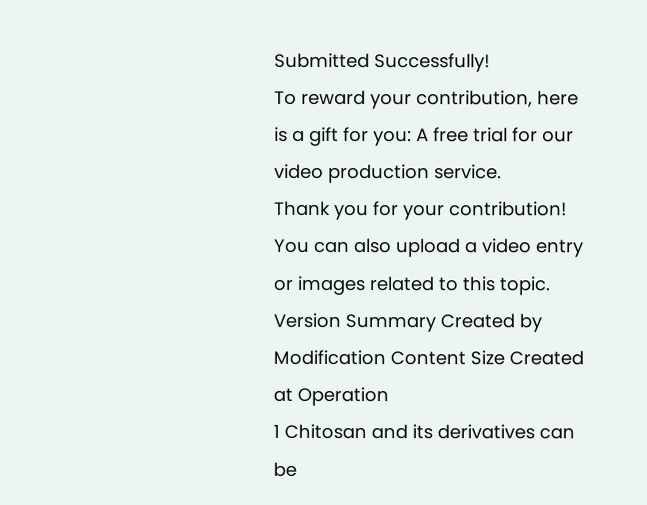Submitted Successfully!
To reward your contribution, here is a gift for you: A free trial for our video production service.
Thank you for your contribution! You can also upload a video entry or images related to this topic.
Version Summary Created by Modification Content Size Created at Operation
1 Chitosan and its derivatives can be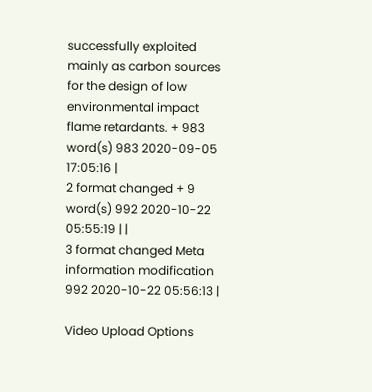successfully exploited mainly as carbon sources for the design of low environmental impact flame retardants. + 983 word(s) 983 2020-09-05 17:05:16 |
2 format changed + 9 word(s) 992 2020-10-22 05:55:19 | |
3 format changed Meta information modification 992 2020-10-22 05:56:13 |

Video Upload Options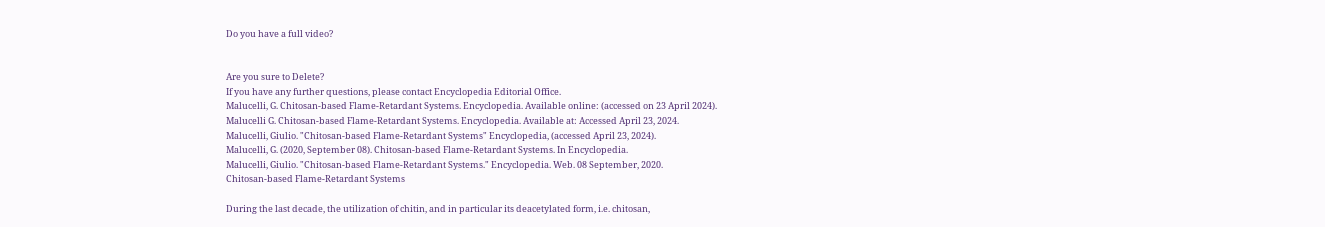Do you have a full video?


Are you sure to Delete?
If you have any further questions, please contact Encyclopedia Editorial Office.
Malucelli, G. Chitosan-based Flame-Retardant Systems. Encyclopedia. Available online: (accessed on 23 April 2024).
Malucelli G. Chitosan-based Flame-Retardant Systems. Encyclopedia. Available at: Accessed April 23, 2024.
Malucelli, Giulio. "Chitosan-based Flame-Retardant Systems" Encyclopedia, (accessed April 23, 2024).
Malucelli, G. (2020, September 08). Chitosan-based Flame-Retardant Systems. In Encyclopedia.
Malucelli, Giulio. "Chitosan-based Flame-Retardant Systems." Encyclopedia. Web. 08 September, 2020.
Chitosan-based Flame-Retardant Systems

During the last decade, the utilization of chitin, and in particular its deacetylated form, i.e. chitosan,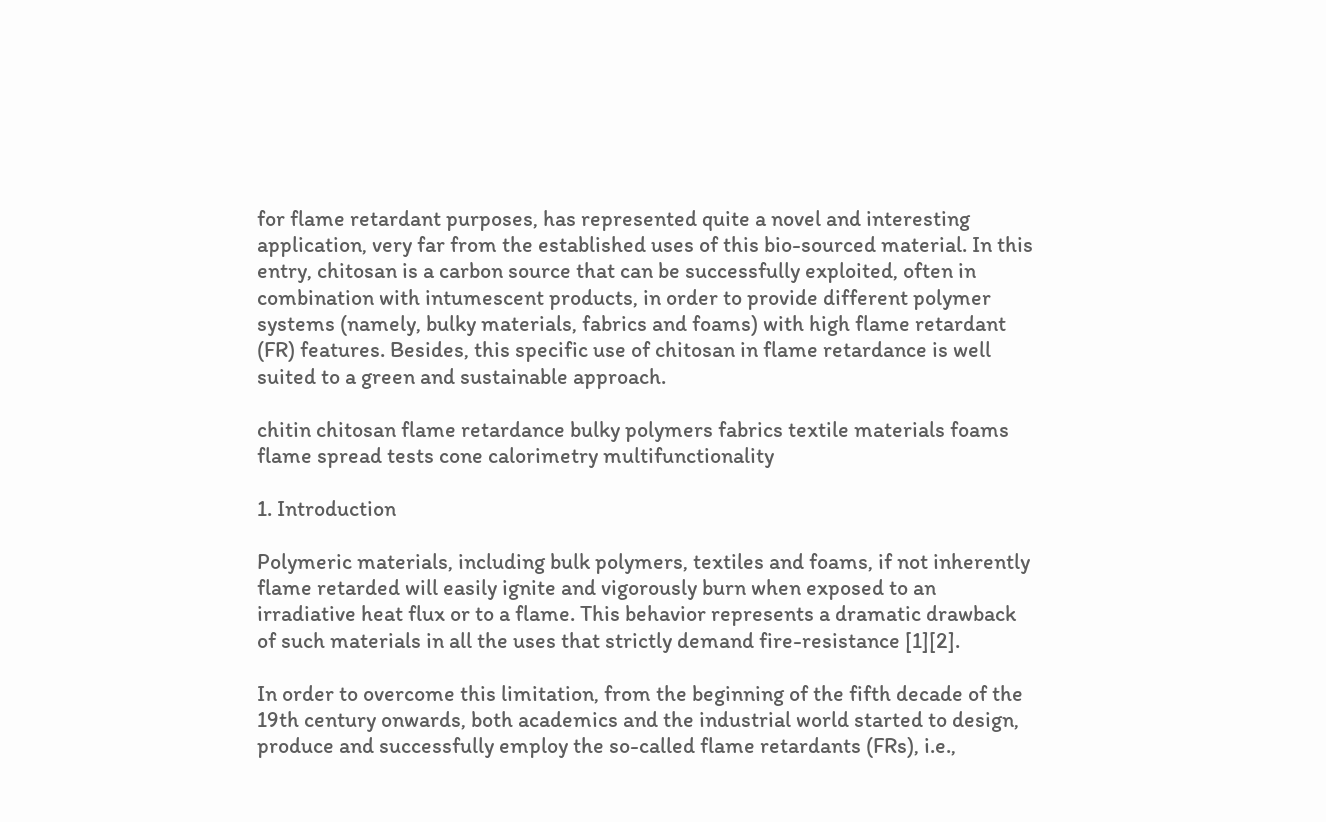for flame retardant purposes, has represented quite a novel and interesting application, very far from the established uses of this bio-sourced material. In this entry, chitosan is a carbon source that can be successfully exploited, often in combination with intumescent products, in order to provide different polymer systems (namely, bulky materials, fabrics and foams) with high flame retardant (FR) features. Besides, this specific use of chitosan in flame retardance is well suited to a green and sustainable approach.

chitin chitosan flame retardance bulky polymers fabrics textile materials foams flame spread tests cone calorimetry multifunctionality

1. Introduction

Polymeric materials, including bulk polymers, textiles and foams, if not inherently flame retarded will easily ignite and vigorously burn when exposed to an irradiative heat flux or to a flame. This behavior represents a dramatic drawback of such materials in all the uses that strictly demand fire-resistance [1][2].

In order to overcome this limitation, from the beginning of the fifth decade of the 19th century onwards, both academics and the industrial world started to design, produce and successfully employ the so-called flame retardants (FRs), i.e.,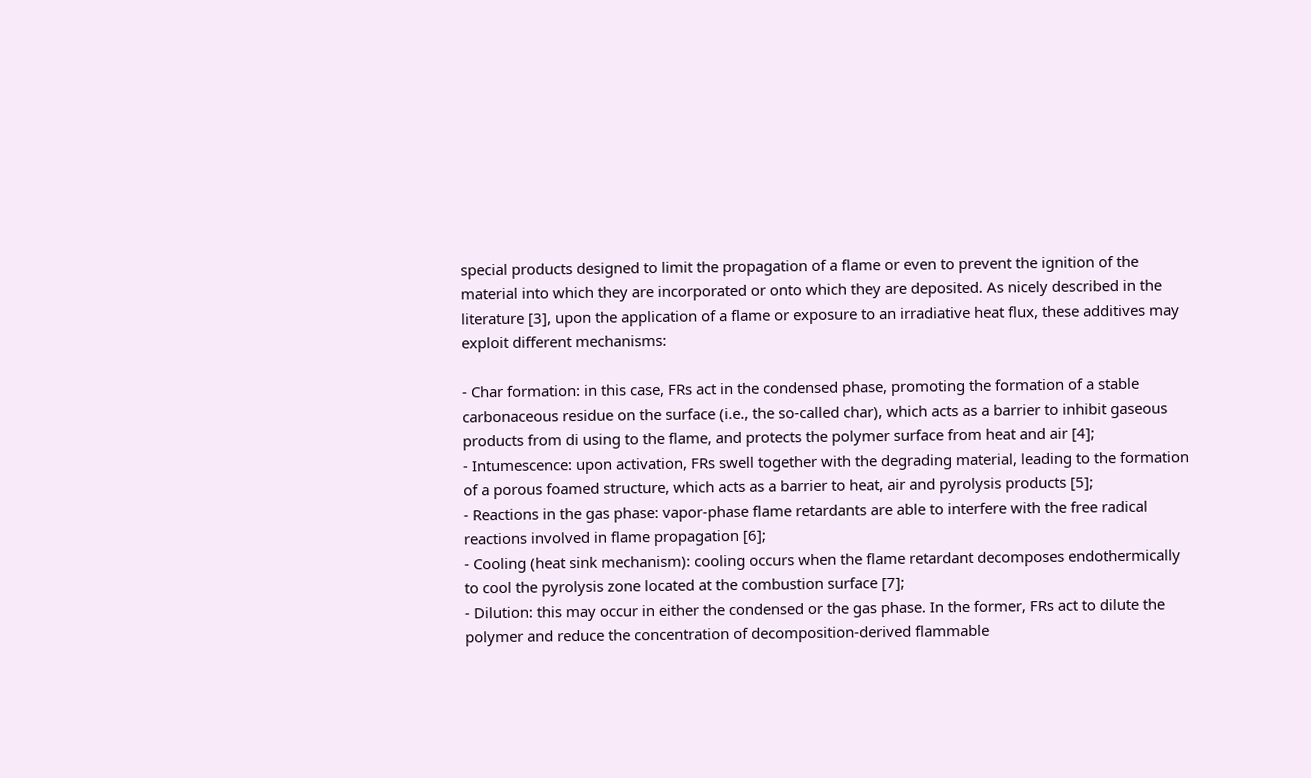special products designed to limit the propagation of a flame or even to prevent the ignition of the material into which they are incorporated or onto which they are deposited. As nicely described in the literature [3], upon the application of a flame or exposure to an irradiative heat flux, these additives may exploit different mechanisms:

- Char formation: in this case, FRs act in the condensed phase, promoting the formation of a stable carbonaceous residue on the surface (i.e., the so-called char), which acts as a barrier to inhibit gaseous products from di using to the flame, and protects the polymer surface from heat and air [4];
- Intumescence: upon activation, FRs swell together with the degrading material, leading to the formation of a porous foamed structure, which acts as a barrier to heat, air and pyrolysis products [5];
- Reactions in the gas phase: vapor-phase flame retardants are able to interfere with the free radical reactions involved in flame propagation [6];
- Cooling (heat sink mechanism): cooling occurs when the flame retardant decomposes endothermically to cool the pyrolysis zone located at the combustion surface [7];
- Dilution: this may occur in either the condensed or the gas phase. In the former, FRs act to dilute the polymer and reduce the concentration of decomposition-derived flammable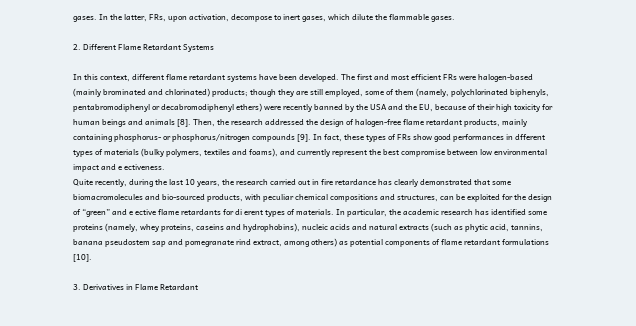gases. In the latter, FRs, upon activation, decompose to inert gases, which dilute the flammable gases.

2. Different Flame Retardant Systems

In this context, different flame retardant systems have been developed. The first and most efficient FRs were halogen-based (mainly brominated and chlorinated) products; though they are still employed, some of them (namely, polychlorinated biphenyls, pentabromodiphenyl or decabromodiphenyl ethers) were recently banned by the USA and the EU, because of their high toxicity for human beings and animals [8]. Then, the research addressed the design of halogen-free flame retardant products, mainly containing phosphorus- or phosphorus/nitrogen compounds [9]. In fact, these types of FRs show good performances in dfferent types of materials (bulky polymers, textiles and foams), and currently represent the best compromise between low environmental impact and e ectiveness.
Quite recently, during the last 10 years, the research carried out in fire retardance has clearly demonstrated that some biomacromolecules and bio-sourced products, with peculiar chemical compositions and structures, can be exploited for the design of “green” and e ective flame retardants for di erent types of materials. In particular, the academic research has identified some proteins (namely, whey proteins, caseins and hydrophobins), nucleic acids and natural extracts (such as phytic acid, tannins, banana pseudostem sap and pomegranate rind extract, among others) as potential components of flame retardant formulations [10].

3. Derivatives in Flame Retardant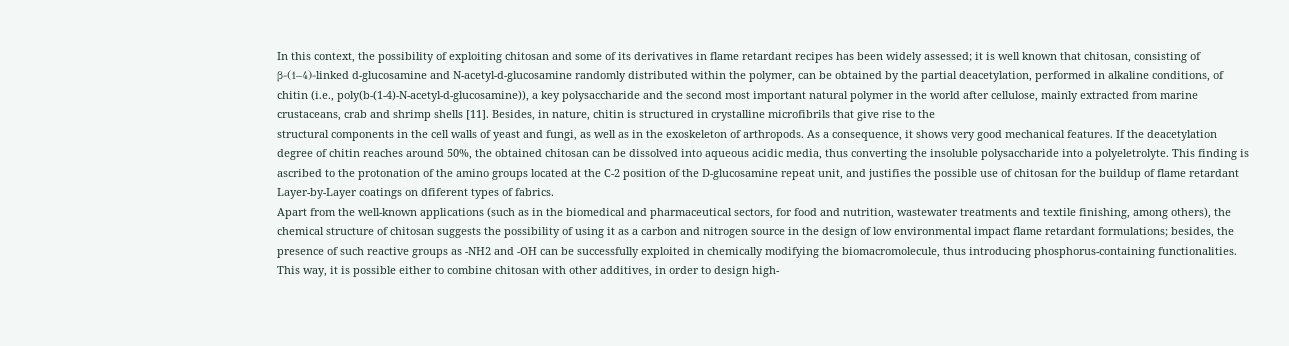In this context, the possibility of exploiting chitosan and some of its derivatives in flame retardant recipes has been widely assessed; it is well known that chitosan, consisting of β-(1–4)-linked d-glucosamine and N-acetyl-d-glucosamine randomly distributed within the polymer, can be obtained by the partial deacetylation, performed in alkaline conditions, of chitin (i.e., poly(b-(1-4)-N-acetyl-d-glucosamine)), a key polysaccharide and the second most important natural polymer in the world after cellulose, mainly extracted from marine crustaceans, crab and shrimp shells [11]. Besides, in nature, chitin is structured in crystalline microfibrils that give rise to the
structural components in the cell walls of yeast and fungi, as well as in the exoskeleton of arthropods. As a consequence, it shows very good mechanical features. If the deacetylation degree of chitin reaches around 50%, the obtained chitosan can be dissolved into aqueous acidic media, thus converting the insoluble polysaccharide into a polyeletrolyte. This finding is ascribed to the protonation of the amino groups located at the C-2 position of the D-glucosamine repeat unit, and justifies the possible use of chitosan for the buildup of flame retardant Layer-by-Layer coatings on dfiferent types of fabrics.
Apart from the well-known applications (such as in the biomedical and pharmaceutical sectors, for food and nutrition, wastewater treatments and textile finishing, among others), the chemical structure of chitosan suggests the possibility of using it as a carbon and nitrogen source in the design of low environmental impact flame retardant formulations; besides, the presence of such reactive groups as -NH2 and -OH can be successfully exploited in chemically modifying the biomacromolecule, thus introducing phosphorus-containing functionalities. This way, it is possible either to combine chitosan with other additives, in order to design high-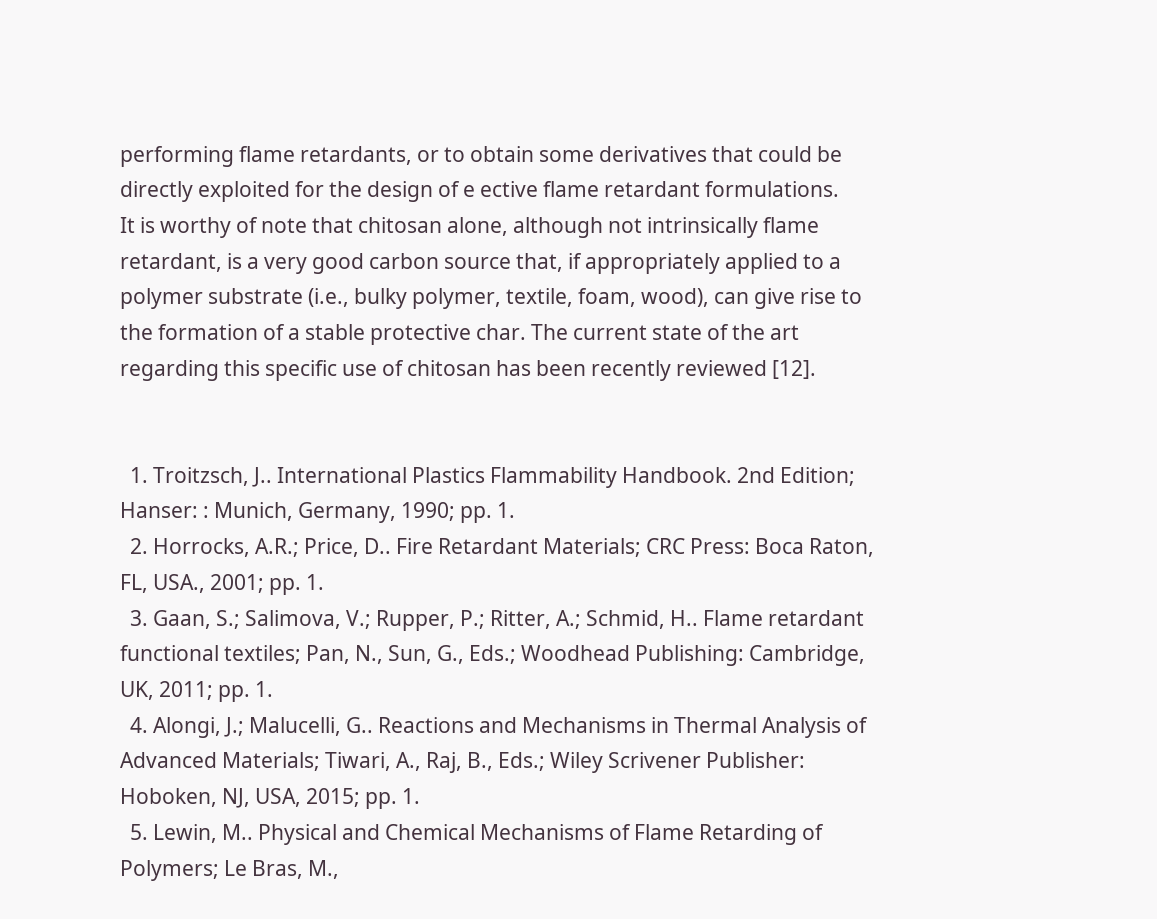performing flame retardants, or to obtain some derivatives that could be directly exploited for the design of e ective flame retardant formulations.
It is worthy of note that chitosan alone, although not intrinsically flame retardant, is a very good carbon source that, if appropriately applied to a polymer substrate (i.e., bulky polymer, textile, foam, wood), can give rise to the formation of a stable protective char. The current state of the art regarding this specific use of chitosan has been recently reviewed [12].


  1. Troitzsch, J.. International Plastics Flammability Handbook. 2nd Edition; Hanser: : Munich, Germany, 1990; pp. 1.
  2. Horrocks, A.R.; Price, D.. Fire Retardant Materials; CRC Press: Boca Raton, FL, USA., 2001; pp. 1.
  3. Gaan, S.; Salimova, V.; Rupper, P.; Ritter, A.; Schmid, H.. Flame retardant functional textiles; Pan, N., Sun, G., Eds.; Woodhead Publishing: Cambridge, UK, 2011; pp. 1.
  4. Alongi, J.; Malucelli, G.. Reactions and Mechanisms in Thermal Analysis of Advanced Materials; Tiwari, A., Raj, B., Eds.; Wiley Scrivener Publisher: Hoboken, NJ, USA, 2015; pp. 1.
  5. Lewin, M.. Physical and Chemical Mechanisms of Flame Retarding of Polymers; Le Bras, M.,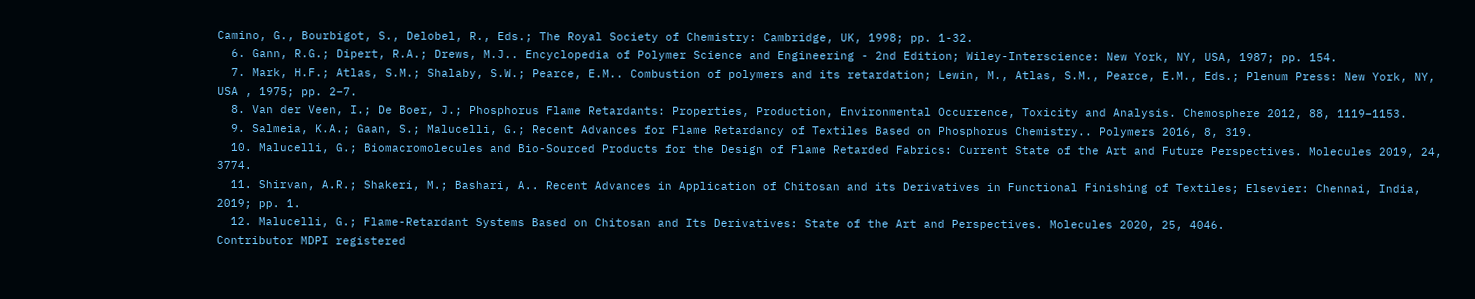Camino, G., Bourbigot, S., Delobel, R., Eds.; The Royal Society of Chemistry: Cambridge, UK, 1998; pp. 1-32.
  6. Gann, R.G.; Dipert, R.A.; Drews, M.J.. Encyclopedia of Polymer Science and Engineering - 2nd Edition; Wiley-Interscience: New York, NY, USA, 1987; pp. 154.
  7. Mark, H.F.; Atlas, S.M.; Shalaby, S.W.; Pearce, E.M.. Combustion of polymers and its retardation; Lewin, M., Atlas, S.M., Pearce, E.M., Eds.; Plenum Press: New York, NY, USA , 1975; pp. 2–7.
  8. Van der Veen, I.; De Boer, J.; Phosphorus Flame Retardants: Properties, Production, Environmental Occurrence, Toxicity and Analysis. Chemosphere 2012, 88, 1119–1153.
  9. Salmeia, K.A.; Gaan, S.; Malucelli, G.; Recent Advances for Flame Retardancy of Textiles Based on Phosphorus Chemistry.. Polymers 2016, 8, 319.
  10. Malucelli, G.; Biomacromolecules and Bio-Sourced Products for the Design of Flame Retarded Fabrics: Current State of the Art and Future Perspectives. Molecules 2019, 24, 3774.
  11. Shirvan, A.R.; Shakeri, M.; Bashari, A.. Recent Advances in Application of Chitosan and its Derivatives in Functional Finishing of Textiles; Elsevier: Chennai, India, 2019; pp. 1.
  12. Malucelli, G.; Flame-Retardant Systems Based on Chitosan and Its Derivatives: State of the Art and Perspectives. Molecules 2020, 25, 4046.
Contributor MDPI registered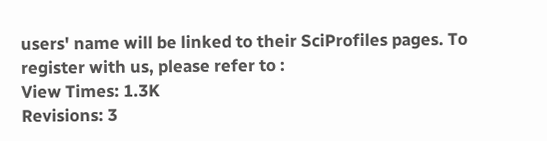users' name will be linked to their SciProfiles pages. To register with us, please refer to :
View Times: 1.3K
Revisions: 3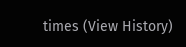times (View History)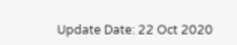Update Date: 22 Oct 2020